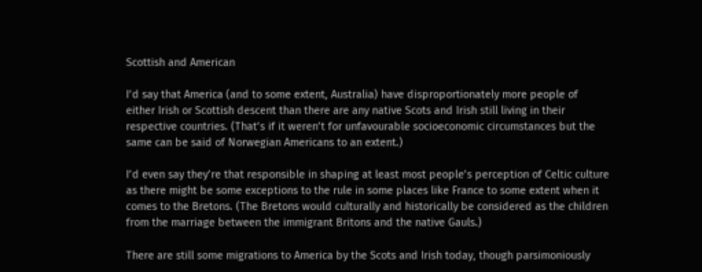Scottish and American

I’d say that America (and to some extent, Australia) have disproportionately more people of either Irish or Scottish descent than there are any native Scots and Irish still living in their respective countries. (That’s if it weren’t for unfavourable socioeconomic circumstances but the same can be said of Norwegian Americans to an extent.)

I’d even say they’re that responsible in shaping at least most people’s perception of Celtic culture as there might be some exceptions to the rule in some places like France to some extent when it comes to the Bretons. (The Bretons would culturally and historically be considered as the children from the marriage between the immigrant Britons and the native Gauls.)

There are still some migrations to America by the Scots and Irish today, though parsimoniously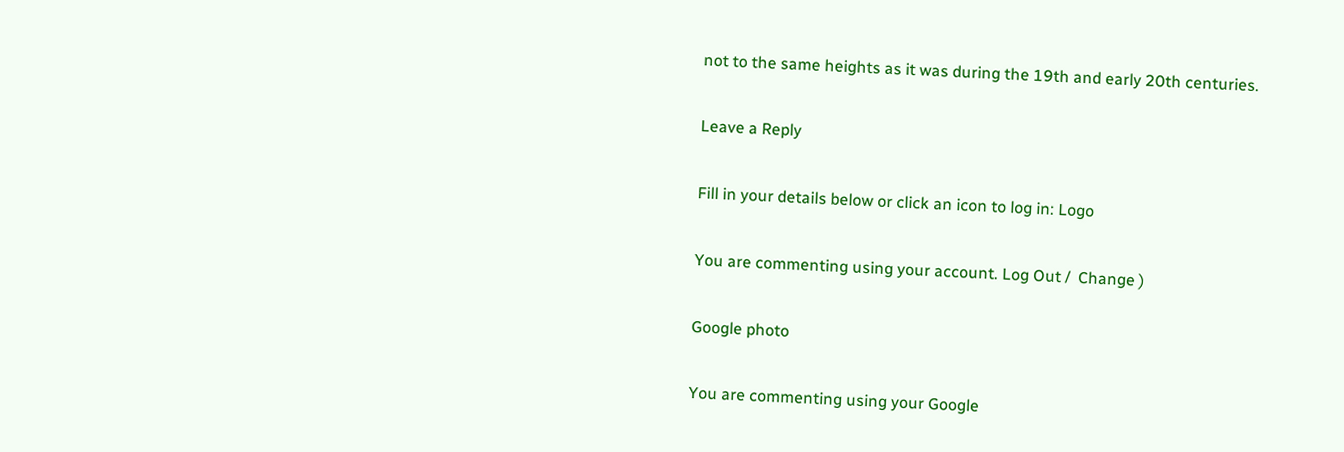not to the same heights as it was during the 19th and early 20th centuries.

Leave a Reply

Fill in your details below or click an icon to log in: Logo

You are commenting using your account. Log Out /  Change )

Google photo

You are commenting using your Google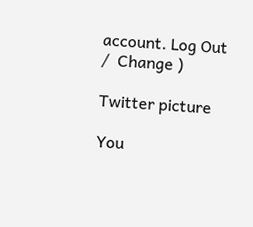account. Log Out /  Change )

Twitter picture

You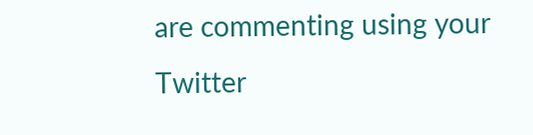are commenting using your Twitter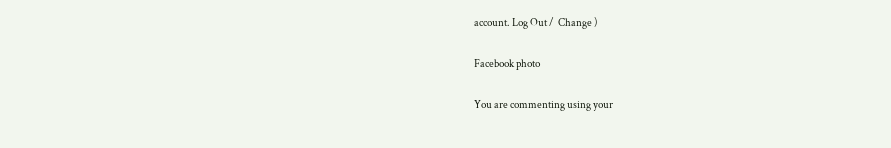account. Log Out /  Change )

Facebook photo

You are commenting using your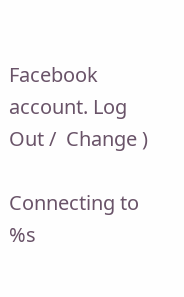Facebook account. Log Out /  Change )

Connecting to %s